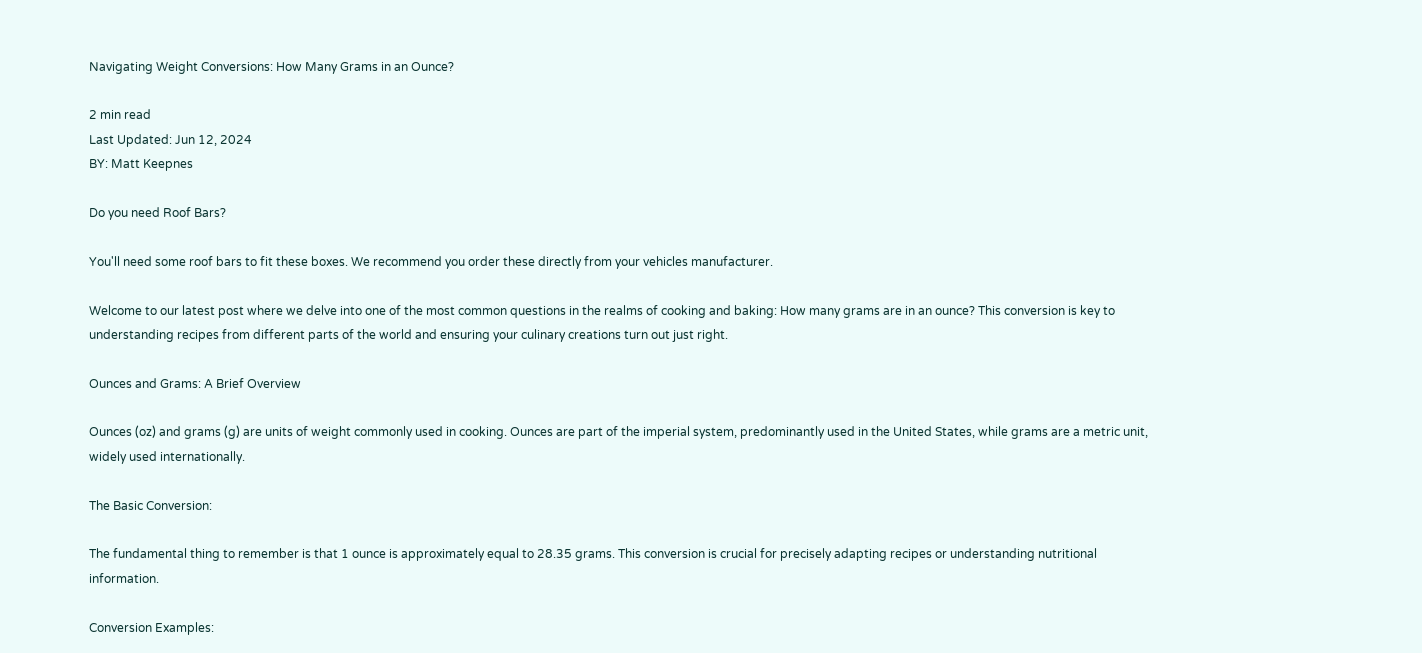Navigating Weight Conversions: How Many Grams in an Ounce?

2 min read
Last Updated: Jun 12, 2024
BY: Matt Keepnes

Do you need Roof Bars?

You'll need some roof bars to fit these boxes. We recommend you order these directly from your vehicles manufacturer.

Welcome to our latest post where we delve into one of the most common questions in the realms of cooking and baking: How many grams are in an ounce? This conversion is key to understanding recipes from different parts of the world and ensuring your culinary creations turn out just right.

Ounces and Grams: A Brief Overview

Ounces (oz) and grams (g) are units of weight commonly used in cooking. Ounces are part of the imperial system, predominantly used in the United States, while grams are a metric unit, widely used internationally.

The Basic Conversion:

The fundamental thing to remember is that 1 ounce is approximately equal to 28.35 grams. This conversion is crucial for precisely adapting recipes or understanding nutritional information.

Conversion Examples: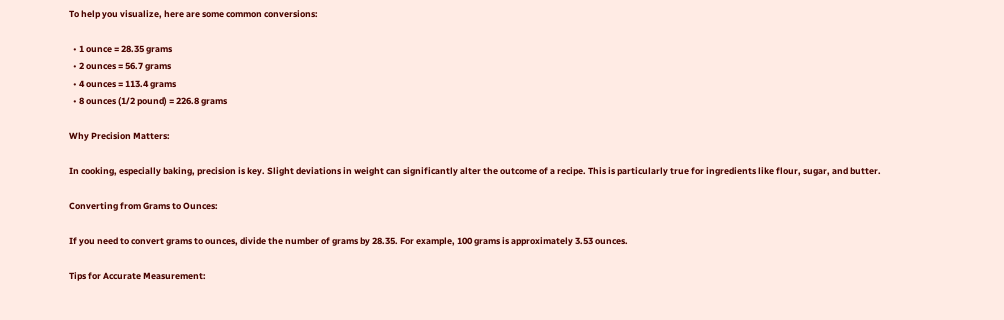To help you visualize, here are some common conversions:

  • 1 ounce = 28.35 grams
  • 2 ounces = 56.7 grams
  • 4 ounces = 113.4 grams
  • 8 ounces (1/2 pound) = 226.8 grams

Why Precision Matters:

In cooking, especially baking, precision is key. Slight deviations in weight can significantly alter the outcome of a recipe. This is particularly true for ingredients like flour, sugar, and butter.

Converting from Grams to Ounces:

If you need to convert grams to ounces, divide the number of grams by 28.35. For example, 100 grams is approximately 3.53 ounces.

Tips for Accurate Measurement: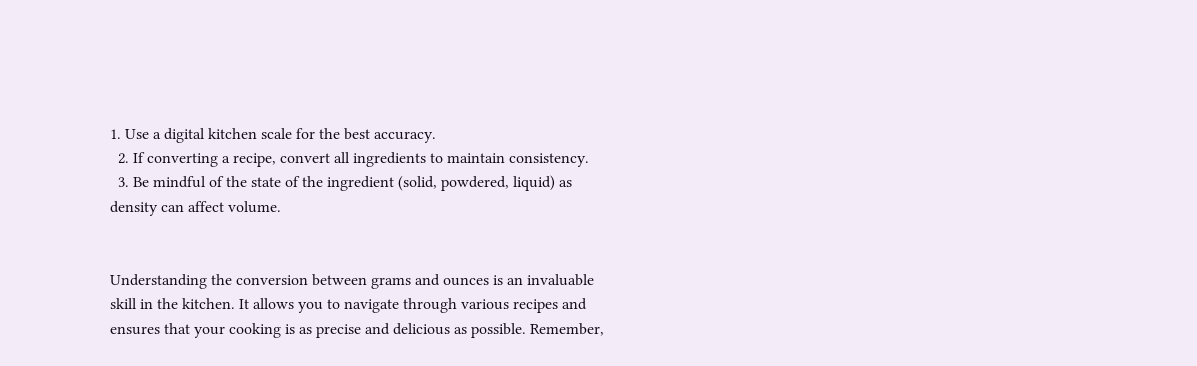1. Use a digital kitchen scale for the best accuracy.
  2. If converting a recipe, convert all ingredients to maintain consistency.
  3. Be mindful of the state of the ingredient (solid, powdered, liquid) as density can affect volume.


Understanding the conversion between grams and ounces is an invaluable skill in the kitchen. It allows you to navigate through various recipes and ensures that your cooking is as precise and delicious as possible. Remember,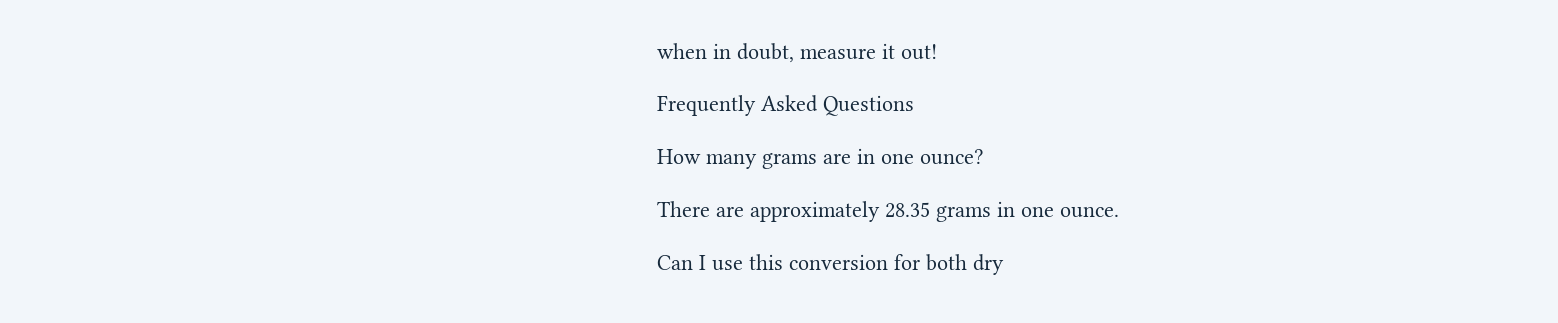when in doubt, measure it out!

Frequently Asked Questions

How many grams are in one ounce?

There are approximately 28.35 grams in one ounce.

Can I use this conversion for both dry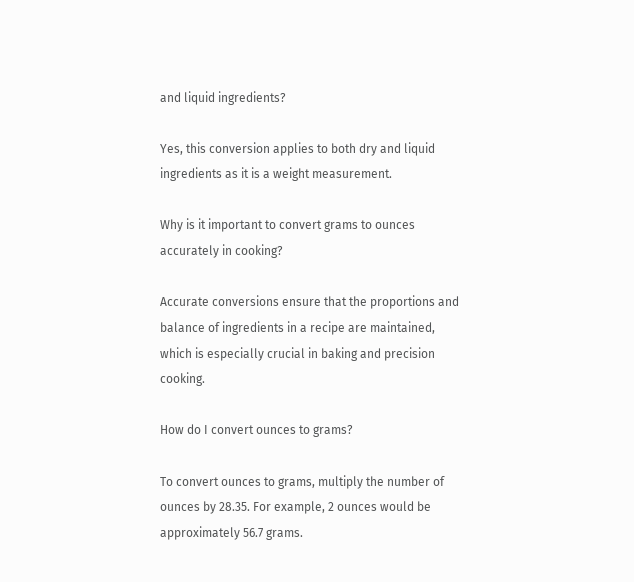and liquid ingredients?

Yes, this conversion applies to both dry and liquid ingredients as it is a weight measurement.

Why is it important to convert grams to ounces accurately in cooking?

Accurate conversions ensure that the proportions and balance of ingredients in a recipe are maintained, which is especially crucial in baking and precision cooking.

How do I convert ounces to grams?

To convert ounces to grams, multiply the number of ounces by 28.35. For example, 2 ounces would be approximately 56.7 grams.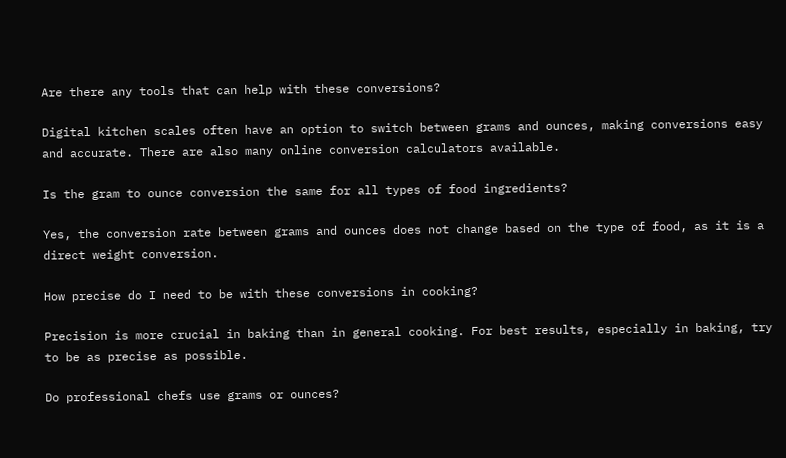Are there any tools that can help with these conversions?

Digital kitchen scales often have an option to switch between grams and ounces, making conversions easy and accurate. There are also many online conversion calculators available.

Is the gram to ounce conversion the same for all types of food ingredients?

Yes, the conversion rate between grams and ounces does not change based on the type of food, as it is a direct weight conversion.

How precise do I need to be with these conversions in cooking?

Precision is more crucial in baking than in general cooking. For best results, especially in baking, try to be as precise as possible.

Do professional chefs use grams or ounces?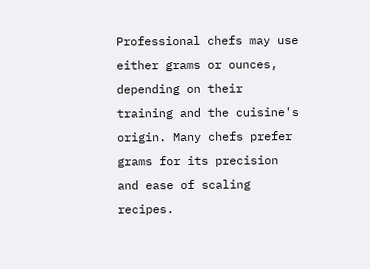Professional chefs may use either grams or ounces, depending on their training and the cuisine's origin. Many chefs prefer grams for its precision and ease of scaling recipes.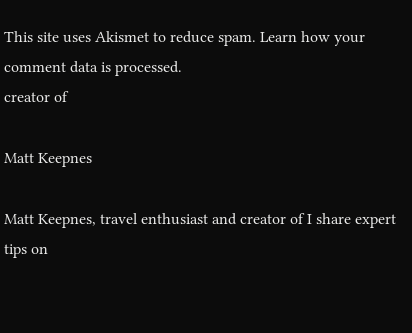This site uses Akismet to reduce spam. Learn how your comment data is processed.
creator of

Matt Keepnes

Matt Keepnes, travel enthusiast and creator of I share expert tips on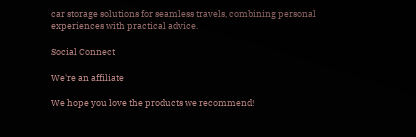car storage solutions for seamless travels, combining personal experiences with practical advice.

Social Connect

We're an affiliate

We hope you love the products we recommend!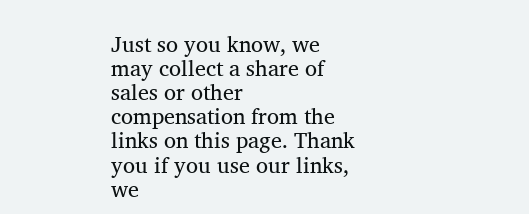Just so you know, we may collect a share of sales or other compensation from the links on this page. Thank you if you use our links, we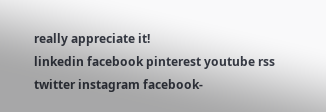really appreciate it!
linkedin facebook pinterest youtube rss twitter instagram facebook-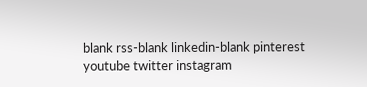blank rss-blank linkedin-blank pinterest youtube twitter instagram